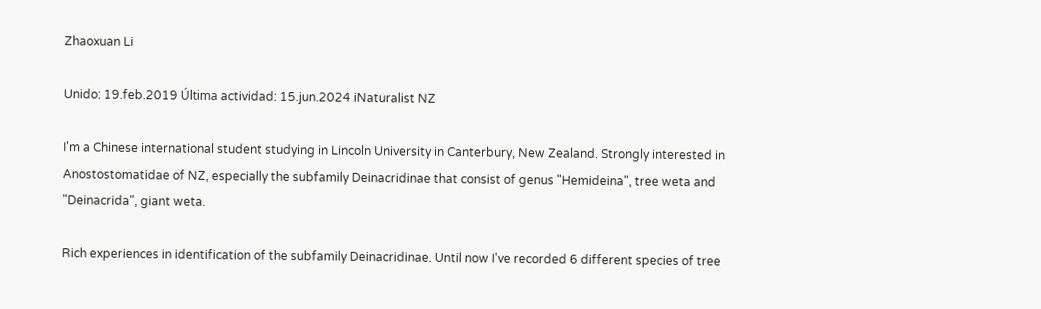Zhaoxuan Li

Unido: 19.feb.2019 Última actividad: 15.jun.2024 iNaturalist NZ

I'm a Chinese international student studying in Lincoln University in Canterbury, New Zealand. Strongly interested in Anostostomatidae of NZ, especially the subfamily Deinacridinae that consist of genus "Hemideina", tree weta and "Deinacrida", giant weta.

Rich experiences in identification of the subfamily Deinacridinae. Until now I've recorded 6 different species of tree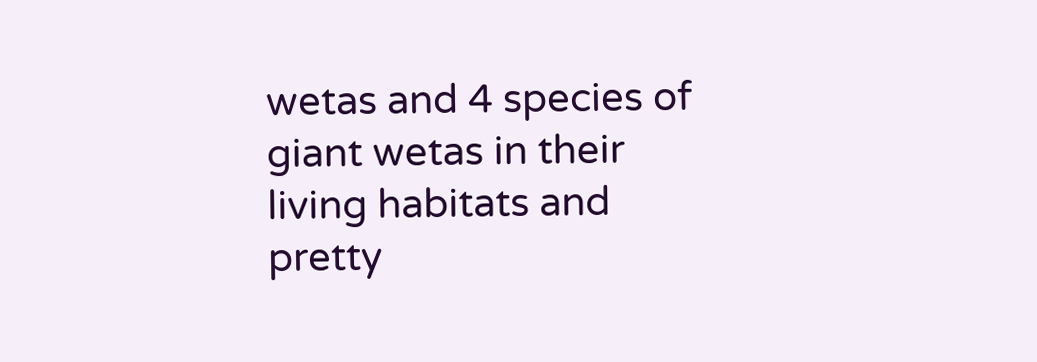wetas and 4 species of giant wetas in their living habitats and pretty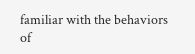familiar with the behaviors of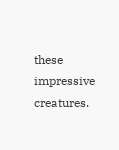these impressive creatures.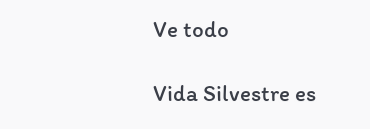Ve todo

Vida Silvestre es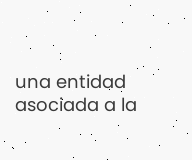una entidad asociada a la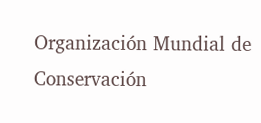Organización Mundial de Conservación